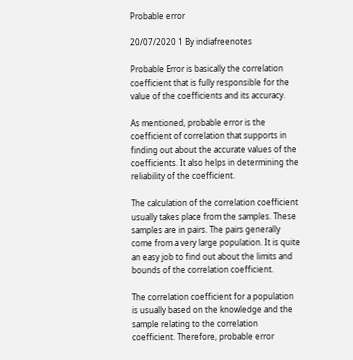Probable error

20/07/2020 1 By indiafreenotes

Probable Error is basically the correlation coefficient that is fully responsible for the value of the coefficients and its accuracy.

As mentioned, probable error is the coefficient of correlation that supports in finding out about the accurate values of the coefficients. It also helps in determining the reliability of the coefficient.

The calculation of the correlation coefficient usually takes place from the samples. These samples are in pairs. The pairs generally come from a very large population. It is quite an easy job to find out about the limits and bounds of the correlation coefficient.

The correlation coefficient for a population is usually based on the knowledge and the sample relating to the correlation coefficient. Therefore, probable error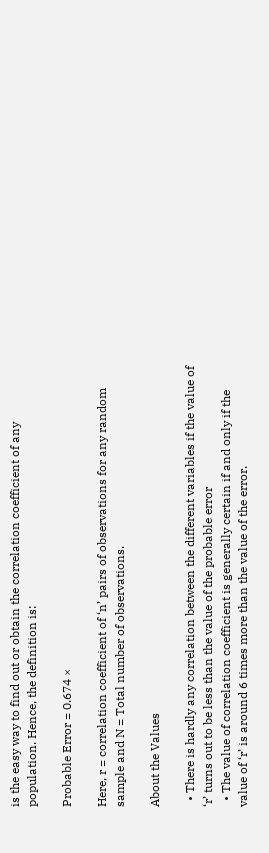is the easy way to find out or obtain the correlation coefficient of any population. Hence, the definition is:

Probable Error = 0.674 ×

Here, r = correlation coefficient of ‘n’ pairs of observations for any random sample and N = Total number of observations.

About the Values

  • There is hardly any correlation between the different variables if the value of ‘r’ turns out to be less than the value of the probable error
  • The value of correlation coefficient is generally certain if and only if the value of ‘r’ is around 6 times more than the value of the error.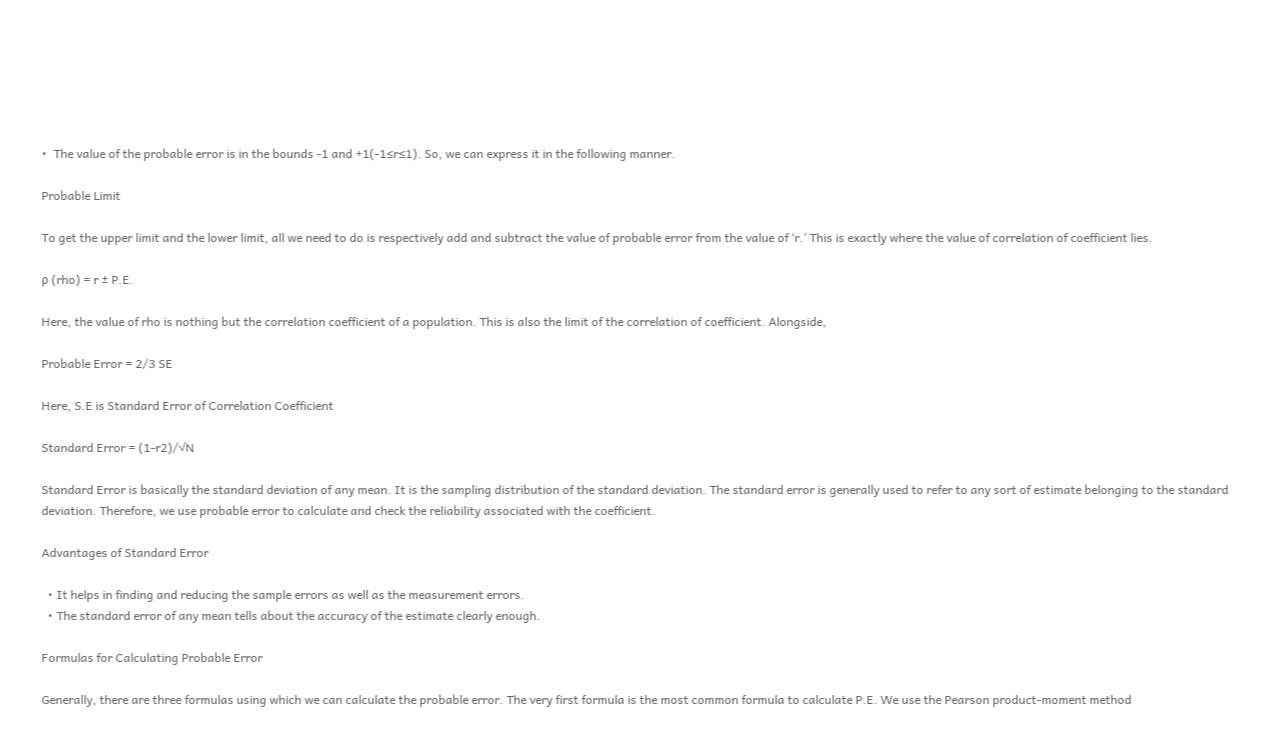•  The value of the probable error is in the bounds -1 and +1(-1≤r≤1). So, we can express it in the following manner.

Probable Limit

To get the upper limit and the lower limit, all we need to do is respectively add and subtract the value of probable error from the value of ‘r.’ This is exactly where the value of correlation of coefficient lies.

ρ (rho) = r ± P.E.

Here, the value of rho is nothing but the correlation coefficient of a population. This is also the limit of the correlation of coefficient. Alongside,

Probable Error = 2/3 SE

Here, S.E is Standard Error of Correlation Coefficient

Standard Error = (1-r2)/√N

Standard Error is basically the standard deviation of any mean. It is the sampling distribution of the standard deviation. The standard error is generally used to refer to any sort of estimate belonging to the standard deviation. Therefore, we use probable error to calculate and check the reliability associated with the coefficient.

Advantages of Standard Error

  • It helps in finding and reducing the sample errors as well as the measurement errors.
  • The standard error of any mean tells about the accuracy of the estimate clearly enough.

Formulas for Calculating Probable Error

Generally, there are three formulas using which we can calculate the probable error. The very first formula is the most common formula to calculate P.E. We use the Pearson product-moment method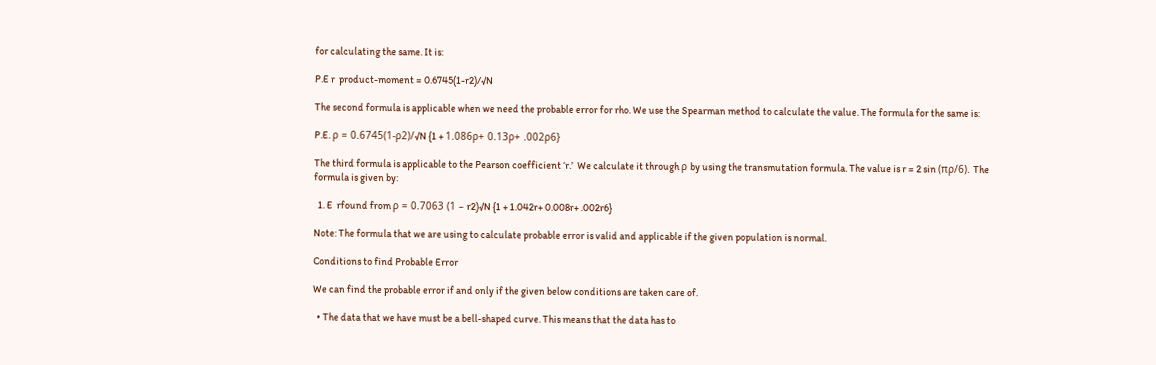for calculating the same. It is:

P.E r  product-moment = 0.6745(1-r2)/√N

The second formula is applicable when we need the probable error for rho. We use the Spearman method to calculate the value. The formula for the same is:

P.E. ρ = 0.6745(1-ρ2)/√N {1 + 1.086ρ+ 0.13ρ+ .002ρ6}

The third formula is applicable to the Pearson coefficient ‘r.’  We calculate it through ρ by using the transmutation formula. The value is r = 2 sin (πρ/6). The formula is given by:

  1. E  rfound from ρ = 0.7063 (1 – r2)√N {1 + 1.042r+ 0.008r+ .002r6}

Note: The formula that we are using to calculate probable error is valid and applicable if the given population is normal.

Conditions to find Probable Error

We can find the probable error if and only if the given below conditions are taken care of.

  • The data that we have must be a bell-shaped curve. This means that the data has to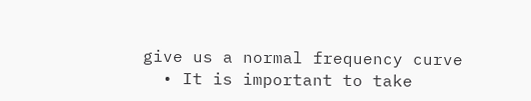give us a normal frequency curve
  • It is important to take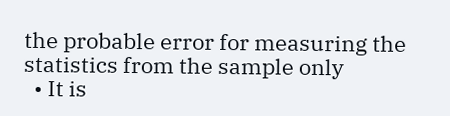the probable error for measuring the statistics from the sample only
  • It is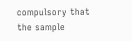compulsory that the sample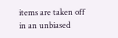items are taken off in an unbiased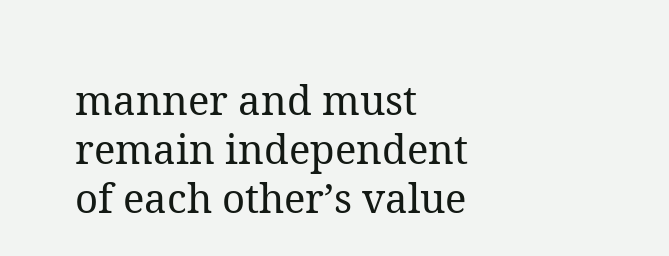manner and must remain independent of each other’s value